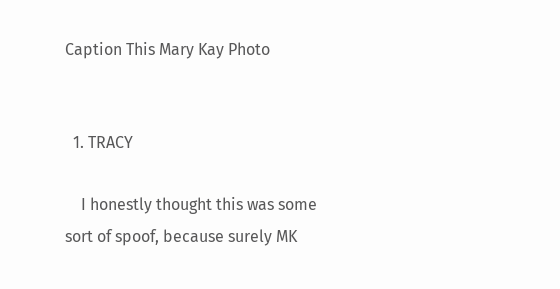Caption This Mary Kay Photo


  1. TRACY

    I honestly thought this was some sort of spoof, because surely MK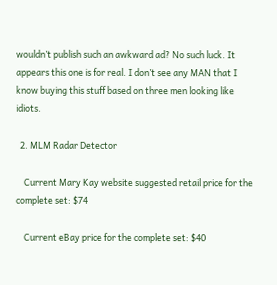wouldn’t publish such an awkward ad? No such luck. It appears this one is for real. I don’t see any MAN that I know buying this stuff based on three men looking like idiots.

  2. MLM Radar Detector

    Current Mary Kay website suggested retail price for the complete set: $74

    Current eBay price for the complete set: $40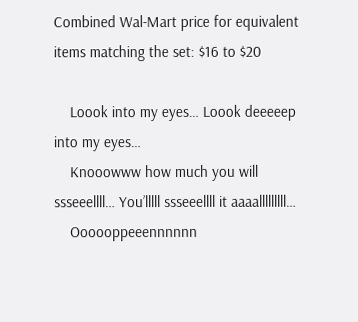Combined Wal-Mart price for equivalent items matching the set: $16 to $20

    Loook into my eyes… Loook deeeeep into my eyes…
    Knooowww how much you will ssseeellll… You’lllll ssseeellll it aaaalllllllll…
    Oooooppeeennnnnn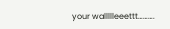your wallllleeettt……….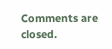Comments are closed.